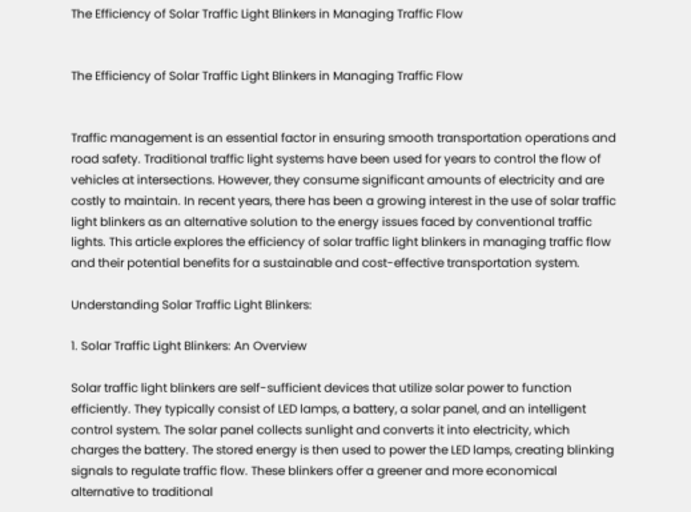The Efficiency of Solar Traffic Light Blinkers in Managing Traffic Flow


The Efficiency of Solar Traffic Light Blinkers in Managing Traffic Flow


Traffic management is an essential factor in ensuring smooth transportation operations and road safety. Traditional traffic light systems have been used for years to control the flow of vehicles at intersections. However, they consume significant amounts of electricity and are costly to maintain. In recent years, there has been a growing interest in the use of solar traffic light blinkers as an alternative solution to the energy issues faced by conventional traffic lights. This article explores the efficiency of solar traffic light blinkers in managing traffic flow and their potential benefits for a sustainable and cost-effective transportation system.

Understanding Solar Traffic Light Blinkers:

1. Solar Traffic Light Blinkers: An Overview

Solar traffic light blinkers are self-sufficient devices that utilize solar power to function efficiently. They typically consist of LED lamps, a battery, a solar panel, and an intelligent control system. The solar panel collects sunlight and converts it into electricity, which charges the battery. The stored energy is then used to power the LED lamps, creating blinking signals to regulate traffic flow. These blinkers offer a greener and more economical alternative to traditional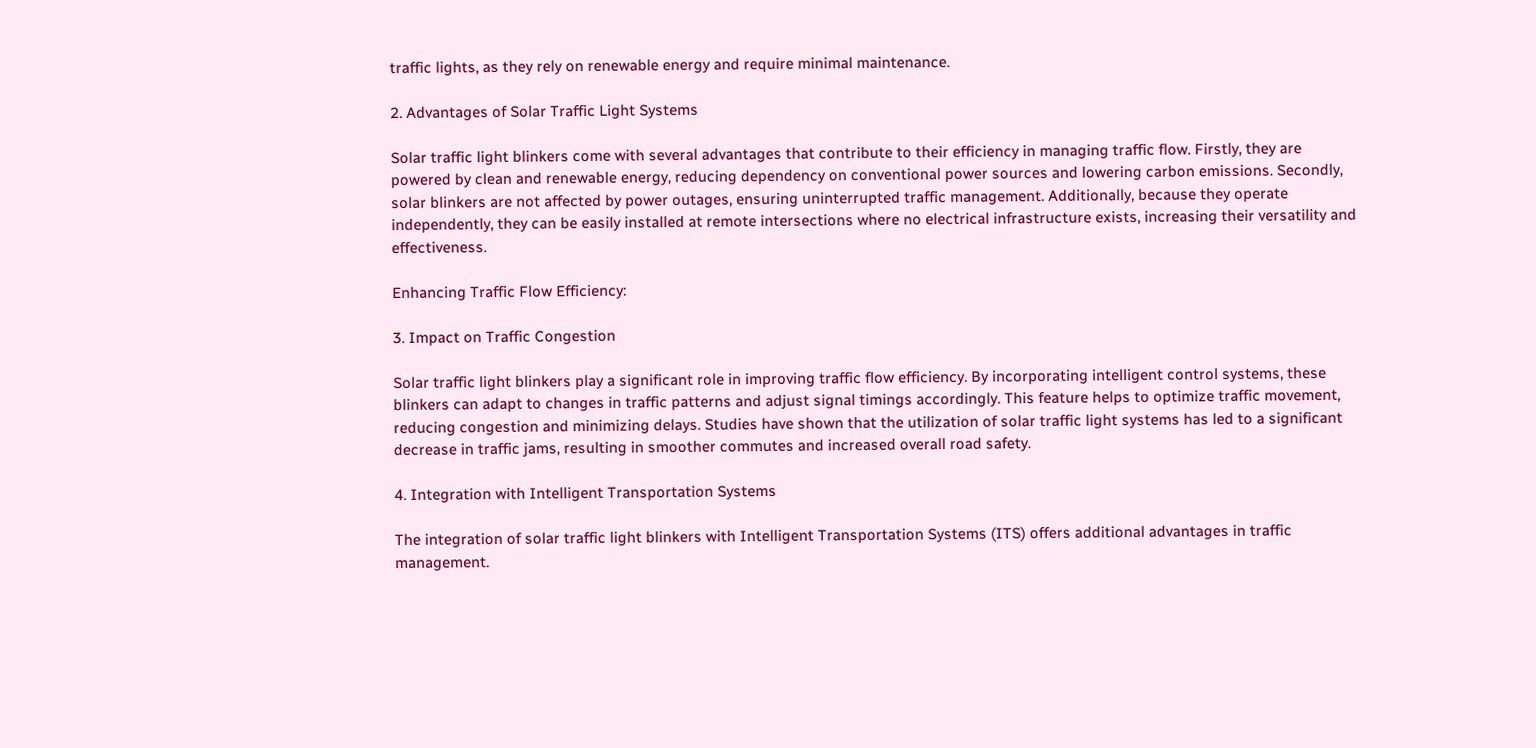traffic lights, as they rely on renewable energy and require minimal maintenance.

2. Advantages of Solar Traffic Light Systems

Solar traffic light blinkers come with several advantages that contribute to their efficiency in managing traffic flow. Firstly, they are powered by clean and renewable energy, reducing dependency on conventional power sources and lowering carbon emissions. Secondly, solar blinkers are not affected by power outages, ensuring uninterrupted traffic management. Additionally, because they operate independently, they can be easily installed at remote intersections where no electrical infrastructure exists, increasing their versatility and effectiveness.

Enhancing Traffic Flow Efficiency:

3. Impact on Traffic Congestion

Solar traffic light blinkers play a significant role in improving traffic flow efficiency. By incorporating intelligent control systems, these blinkers can adapt to changes in traffic patterns and adjust signal timings accordingly. This feature helps to optimize traffic movement, reducing congestion and minimizing delays. Studies have shown that the utilization of solar traffic light systems has led to a significant decrease in traffic jams, resulting in smoother commutes and increased overall road safety.

4. Integration with Intelligent Transportation Systems

The integration of solar traffic light blinkers with Intelligent Transportation Systems (ITS) offers additional advantages in traffic management.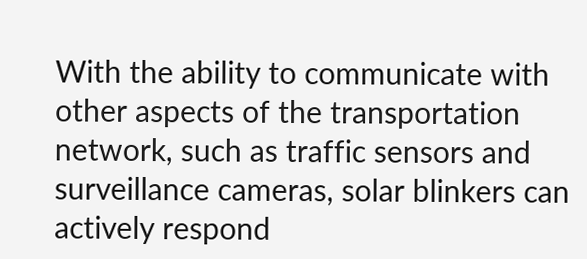With the ability to communicate with other aspects of the transportation network, such as traffic sensors and surveillance cameras, solar blinkers can actively respond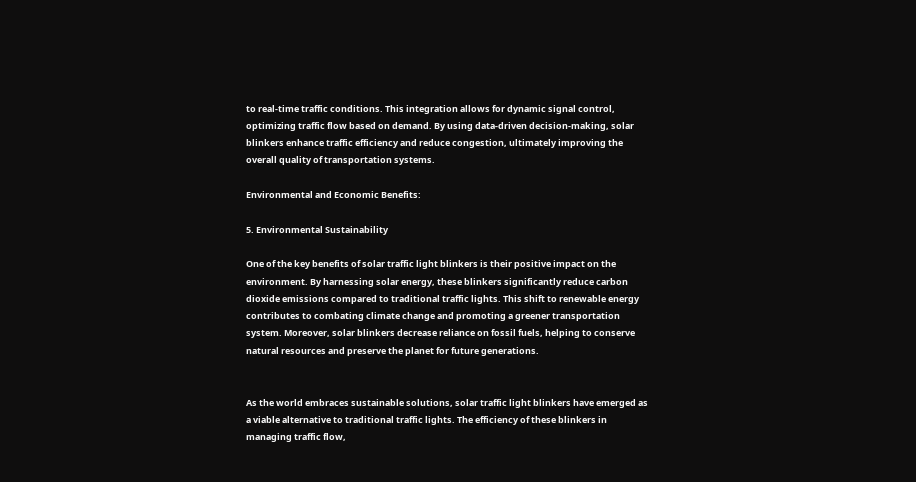to real-time traffic conditions. This integration allows for dynamic signal control, optimizing traffic flow based on demand. By using data-driven decision-making, solar blinkers enhance traffic efficiency and reduce congestion, ultimately improving the overall quality of transportation systems.

Environmental and Economic Benefits:

5. Environmental Sustainability

One of the key benefits of solar traffic light blinkers is their positive impact on the environment. By harnessing solar energy, these blinkers significantly reduce carbon dioxide emissions compared to traditional traffic lights. This shift to renewable energy contributes to combating climate change and promoting a greener transportation system. Moreover, solar blinkers decrease reliance on fossil fuels, helping to conserve natural resources and preserve the planet for future generations.


As the world embraces sustainable solutions, solar traffic light blinkers have emerged as a viable alternative to traditional traffic lights. The efficiency of these blinkers in managing traffic flow,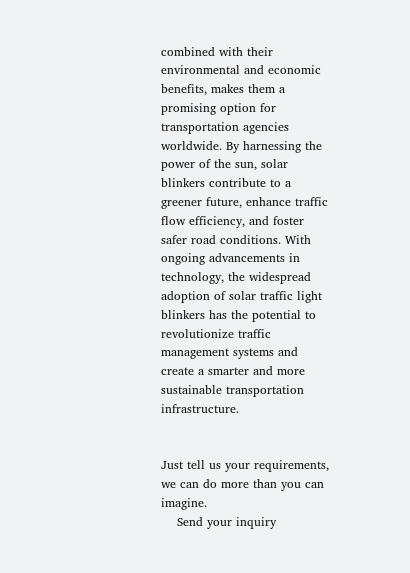combined with their environmental and economic benefits, makes them a promising option for transportation agencies worldwide. By harnessing the power of the sun, solar blinkers contribute to a greener future, enhance traffic flow efficiency, and foster safer road conditions. With ongoing advancements in technology, the widespread adoption of solar traffic light blinkers has the potential to revolutionize traffic management systems and create a smarter and more sustainable transportation infrastructure.


Just tell us your requirements, we can do more than you can imagine.
    Send your inquiry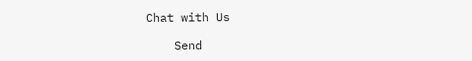Chat with Us

    Send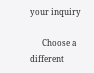your inquiry

      Choose a different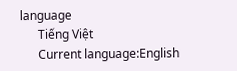language
      Tiếng Việt
      Current language:English